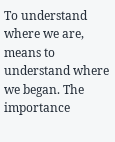To understand where we are, means to understand where we began. The importance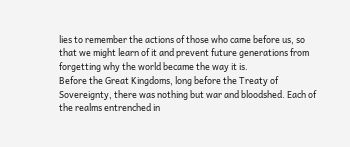lies to remember the actions of those who came before us, so that we might learn of it and prevent future generations from forgetting why the world became the way it is.
Before the Great Kingdoms, long before the Treaty of Sovereignty, there was nothing but war and bloodshed. Each of the realms entrenched in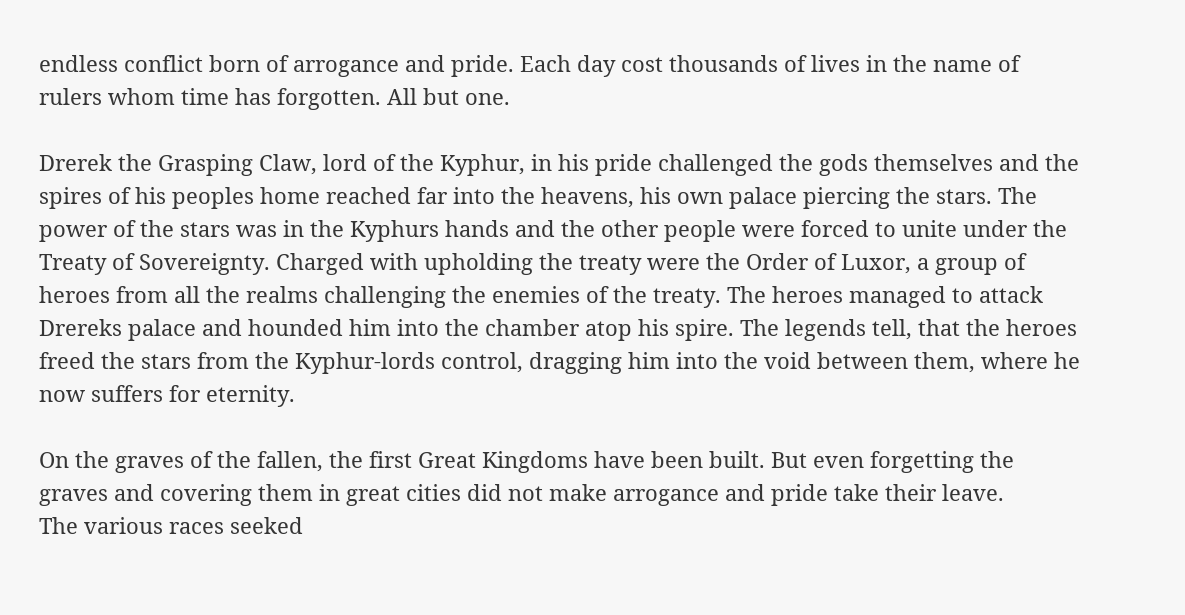endless conflict born of arrogance and pride. Each day cost thousands of lives in the name of rulers whom time has forgotten. All but one.

Drerek the Grasping Claw, lord of the Kyphur, in his pride challenged the gods themselves and the spires of his peoples home reached far into the heavens, his own palace piercing the stars. The power of the stars was in the Kyphurs hands and the other people were forced to unite under the Treaty of Sovereignty. Charged with upholding the treaty were the Order of Luxor, a group of heroes from all the realms challenging the enemies of the treaty. The heroes managed to attack Drereks palace and hounded him into the chamber atop his spire. The legends tell, that the heroes freed the stars from the Kyphur-lords control, dragging him into the void between them, where he now suffers for eternity.

On the graves of the fallen, the first Great Kingdoms have been built. But even forgetting the graves and covering them in great cities did not make arrogance and pride take their leave.
The various races seeked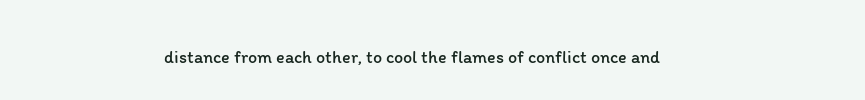distance from each other, to cool the flames of conflict once and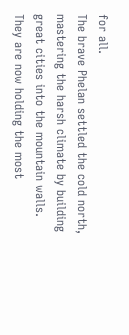for all.
The brave Phelan settled the cold north, mastering the harsh climate by building great cities into the mountain walls. They are now holding the most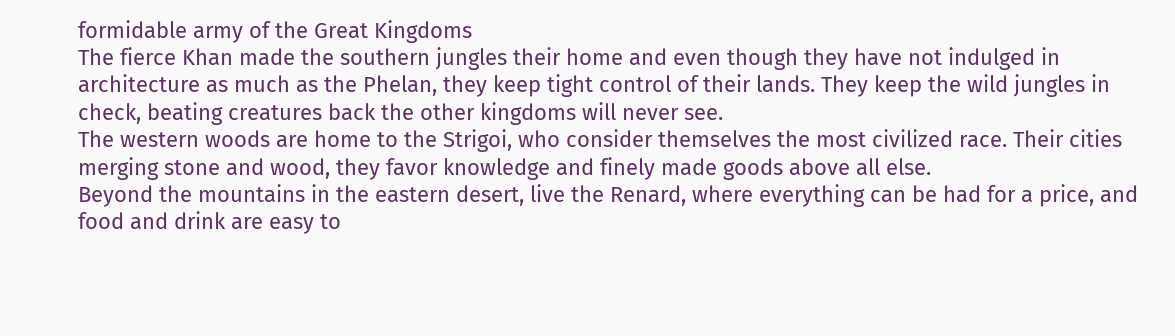formidable army of the Great Kingdoms
The fierce Khan made the southern jungles their home and even though they have not indulged in architecture as much as the Phelan, they keep tight control of their lands. They keep the wild jungles in check, beating creatures back the other kingdoms will never see.
The western woods are home to the Strigoi, who consider themselves the most civilized race. Their cities merging stone and wood, they favor knowledge and finely made goods above all else.
Beyond the mountains in the eastern desert, live the Renard, where everything can be had for a price, and food and drink are easy to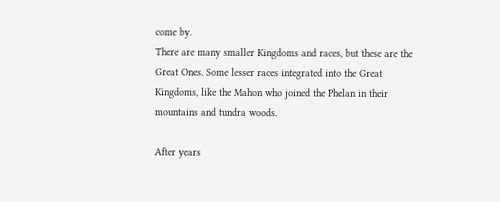come by.
There are many smaller Kingdoms and races, but these are the Great Ones. Some lesser races integrated into the Great Kingdoms, like the Mahon who joined the Phelan in their mountains and tundra woods.

After years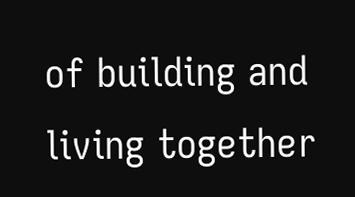of building and living together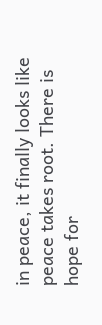in peace, it finally looks like peace takes root. There is hope for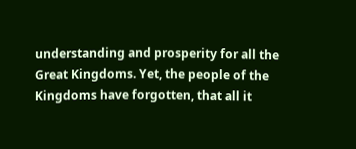understanding and prosperity for all the Great Kingdoms. Yet, the people of the Kingdoms have forgotten, that all it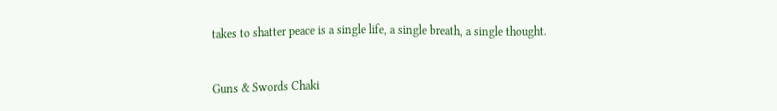takes to shatter peace is a single life, a single breath, a single thought.


Guns & Swords Chaki